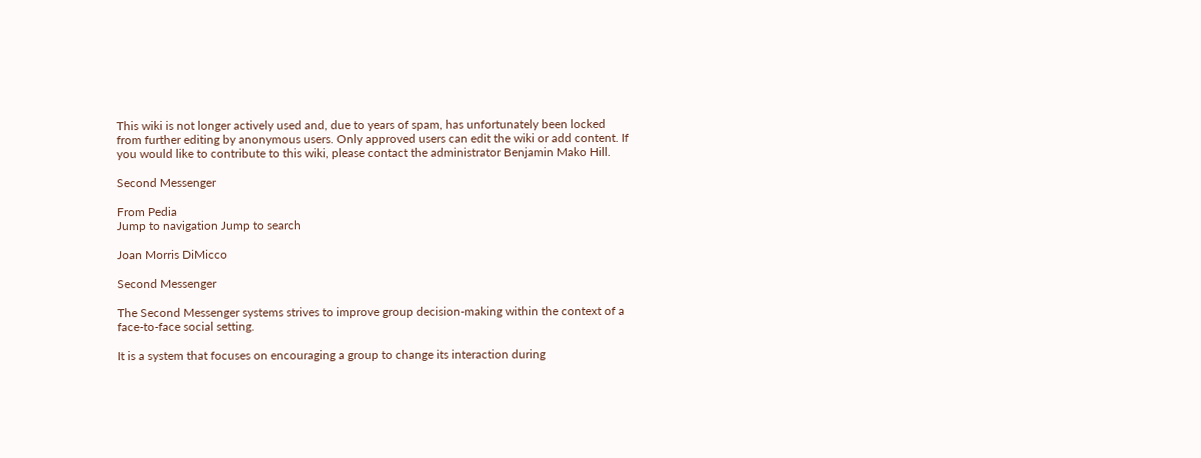This wiki is not longer actively used and, due to years of spam, has unfortunately been locked from further editing by anonymous users. Only approved users can edit the wiki or add content. If you would like to contribute to this wiki, please contact the administrator Benjamin Mako Hill.

Second Messenger

From Pedia
Jump to navigation Jump to search

Joan Morris DiMicco

Second Messenger

The Second Messenger systems strives to improve group decision-making within the context of a face-to-face social setting.

It is a system that focuses on encouraging a group to change its interaction during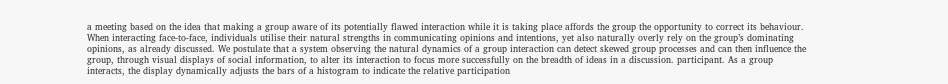a meeting based on the idea that making a group aware of its potentially flawed interaction while it is taking place affords the group the opportunity to correct its behaviour. When interacting face-to-face, individuals utilise their natural strengths in communicating opinions and intentions, yet also naturally overly rely on the group’s dominating opinions, as already discussed. We postulate that a system observing the natural dynamics of a group interaction can detect skewed group processes and can then influence the group, through visual displays of social information, to alter its interaction to focus more successfully on the breadth of ideas in a discussion. participant. As a group interacts, the display dynamically adjusts the bars of a histogram to indicate the relative participation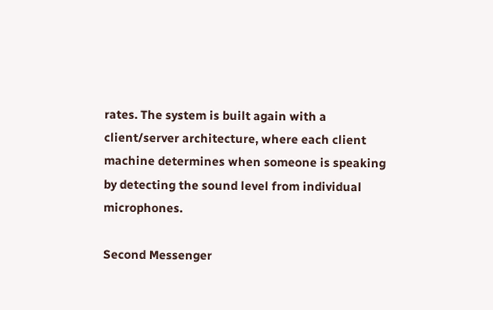rates. The system is built again with a client/server architecture, where each client machine determines when someone is speaking by detecting the sound level from individual microphones.

Second Messenger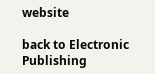website

back to Electronic Publishing